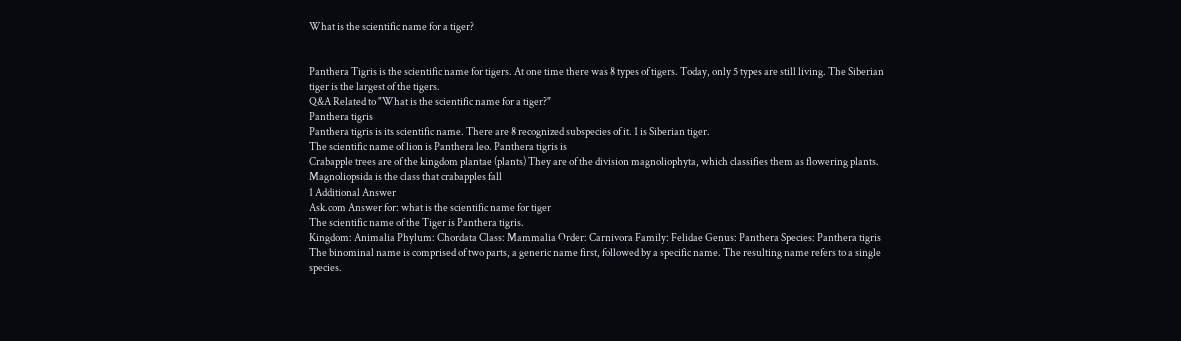What is the scientific name for a tiger?


Panthera Tigris is the scientific name for tigers. At one time there was 8 types of tigers. Today, only 5 types are still living. The Siberian tiger is the largest of the tigers.
Q&A Related to "What is the scientific name for a tiger?"
Panthera tigris
Panthera tigris is its scientific name. There are 8 recognized subspecies of it. 1 is Siberian tiger.
The scientific name of lion is Panthera leo. Panthera tigris is
Crabapple trees are of the kingdom plantae (plants) They are of the division magnoliophyta, which classifies them as flowering plants. Magnoliopsida is the class that crabapples fall
1 Additional Answer
Ask.com Answer for: what is the scientific name for tiger
The scientific name of the Tiger is Panthera tigris.
Kingdom: Animalia Phylum: Chordata Class: Mammalia Order: Carnivora Family: Felidae Genus: Panthera Species: Panthera tigris
The binominal name is comprised of two parts, a generic name first, followed by a specific name. The resulting name refers to a single species.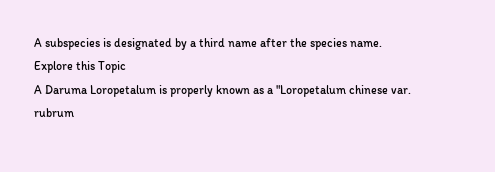A subspecies is designated by a third name after the species name.
Explore this Topic
A Daruma Loropetalum is properly known as a "Loropetalum chinese var. rubrum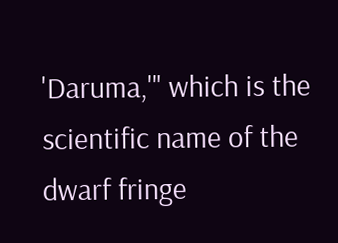'Daruma,'" which is the scientific name of the dwarf fringe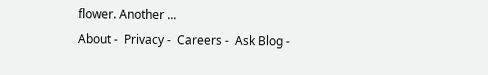flower. Another ...
About -  Privacy -  Careers -  Ask Blog -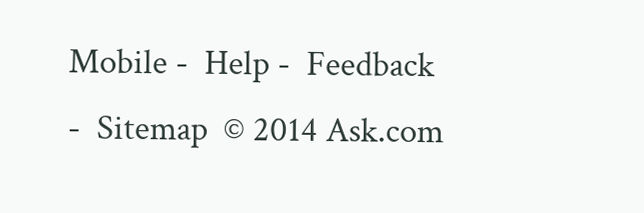Mobile -  Help -  Feedback  -  Sitemap  © 2014 Ask.com